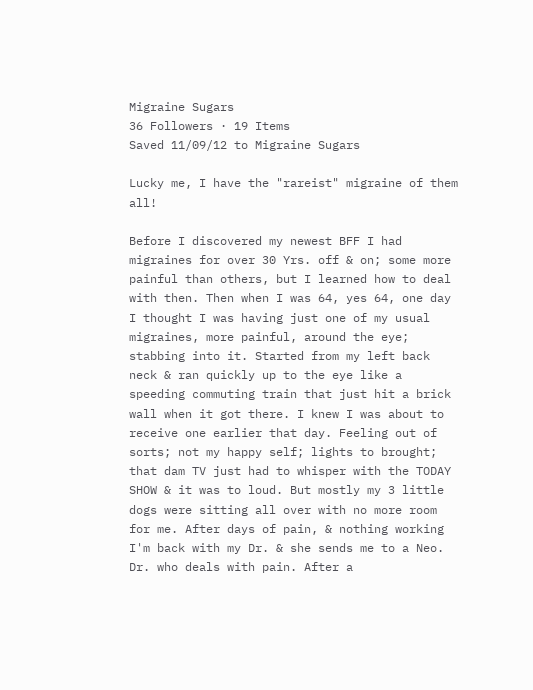Migraine Sugars
36 Followers · 19 Items
Saved 11/09/12 to Migraine Sugars

Lucky me, I have the "rareist" migraine of them all!

Before I discovered my newest BFF I had migraines for over 30 Yrs. off & on; some more painful than others, but I learned how to deal with then. Then when I was 64, yes 64, one day I thought I was having just one of my usual migraines, more painful, around the eye; stabbing into it. Started from my left back neck & ran quickly up to the eye like a speeding commuting train that just hit a brick wall when it got there. I knew I was about to receive one earlier that day. Feeling out of sorts; not my happy self; lights to brought; that dam TV just had to whisper with the TODAY SHOW & it was to loud. But mostly my 3 little dogs were sitting all over with no more room for me. After days of pain, & nothing working I'm back with my Dr. & she sends me to a Neo. Dr. who deals with pain. After a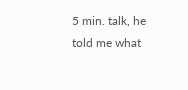5 min. talk, he told me what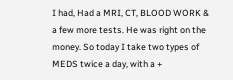I had, Had a MRI, CT, BLOOD WORK & a few more tests. He was right on the money. So today I take two types of MEDS twice a day, with a +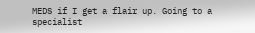MEDS if I get a flair up. Going to a specialist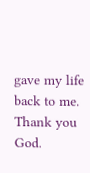gave my life back to me. Thank you God.